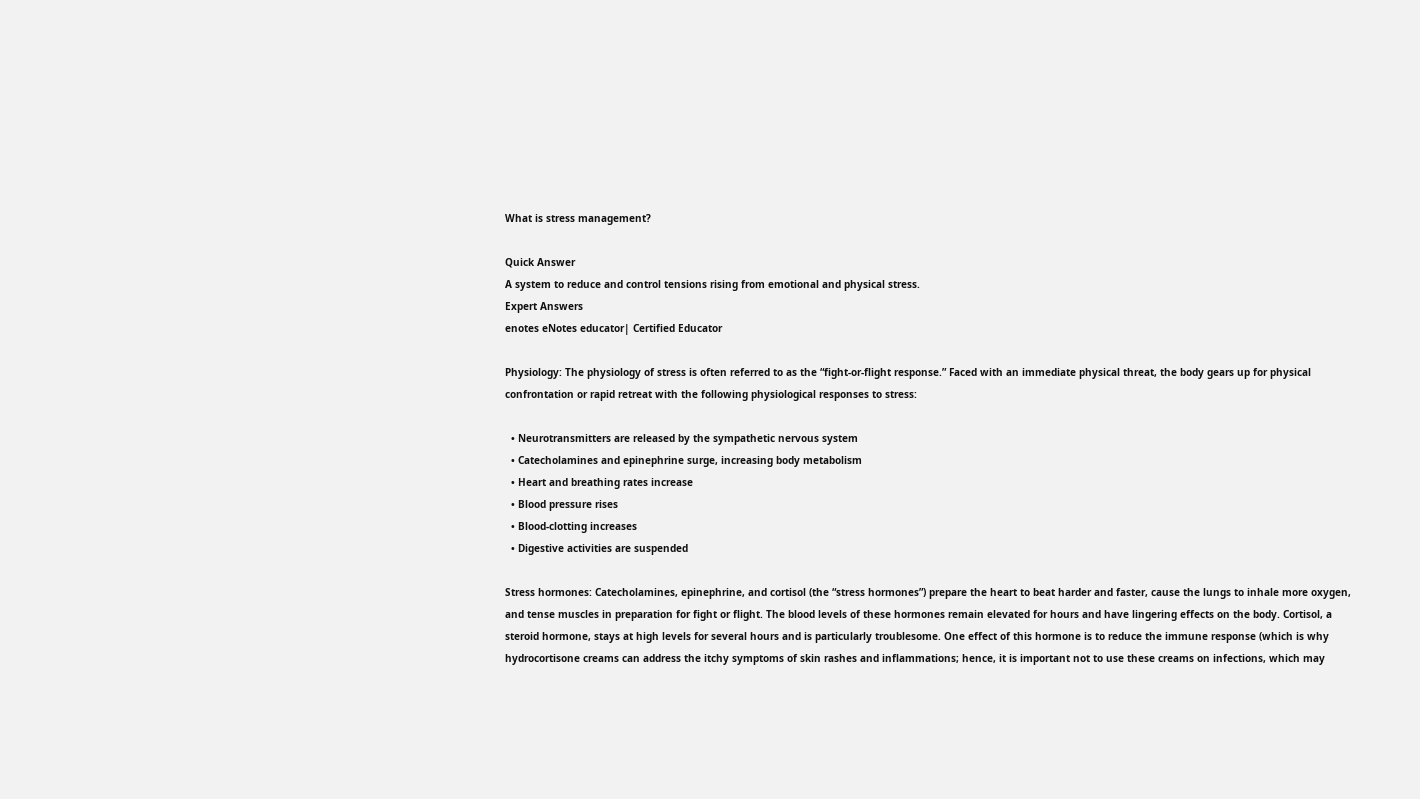What is stress management?

Quick Answer
A system to reduce and control tensions rising from emotional and physical stress.
Expert Answers
enotes eNotes educator| Certified Educator

Physiology: The physiology of stress is often referred to as the “fight-or-flight response.” Faced with an immediate physical threat, the body gears up for physical confrontation or rapid retreat with the following physiological responses to stress:

  • Neurotransmitters are released by the sympathetic nervous system
  • Catecholamines and epinephrine surge, increasing body metabolism
  • Heart and breathing rates increase
  • Blood pressure rises
  • Blood-clotting increases
  • Digestive activities are suspended

Stress hormones: Catecholamines, epinephrine, and cortisol (the “stress hormones”) prepare the heart to beat harder and faster, cause the lungs to inhale more oxygen, and tense muscles in preparation for fight or flight. The blood levels of these hormones remain elevated for hours and have lingering effects on the body. Cortisol, a steroid hormone, stays at high levels for several hours and is particularly troublesome. One effect of this hormone is to reduce the immune response (which is why hydrocortisone creams can address the itchy symptoms of skin rashes and inflammations; hence, it is important not to use these creams on infections, which may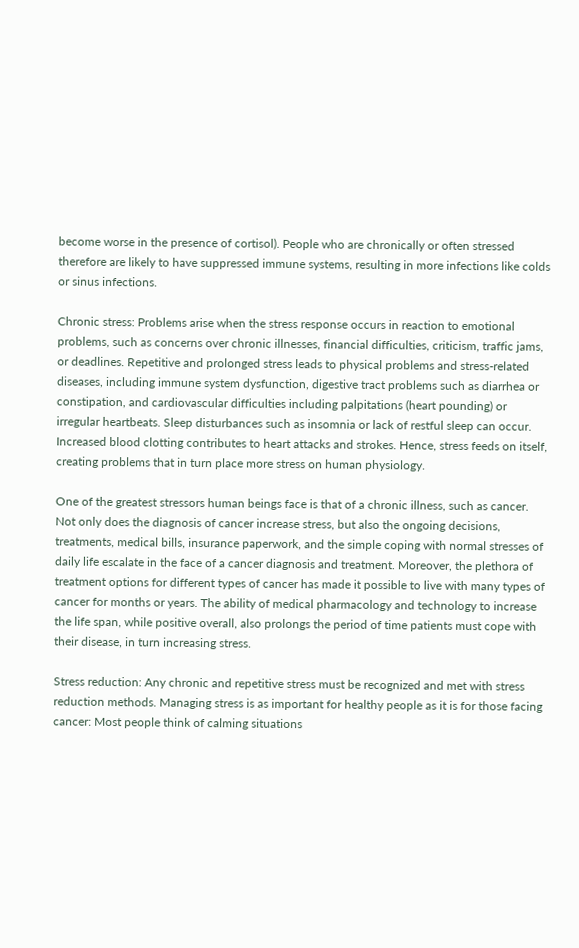become worse in the presence of cortisol). People who are chronically or often stressed therefore are likely to have suppressed immune systems, resulting in more infections like colds or sinus infections.

Chronic stress: Problems arise when the stress response occurs in reaction to emotional problems, such as concerns over chronic illnesses, financial difficulties, criticism, traffic jams, or deadlines. Repetitive and prolonged stress leads to physical problems and stress-related diseases, including immune system dysfunction, digestive tract problems such as diarrhea or constipation, and cardiovascular difficulties including palpitations (heart pounding) or irregular heartbeats. Sleep disturbances such as insomnia or lack of restful sleep can occur. Increased blood clotting contributes to heart attacks and strokes. Hence, stress feeds on itself, creating problems that in turn place more stress on human physiology.

One of the greatest stressors human beings face is that of a chronic illness, such as cancer. Not only does the diagnosis of cancer increase stress, but also the ongoing decisions, treatments, medical bills, insurance paperwork, and the simple coping with normal stresses of daily life escalate in the face of a cancer diagnosis and treatment. Moreover, the plethora of treatment options for different types of cancer has made it possible to live with many types of cancer for months or years. The ability of medical pharmacology and technology to increase the life span, while positive overall, also prolongs the period of time patients must cope with their disease, in turn increasing stress.

Stress reduction: Any chronic and repetitive stress must be recognized and met with stress reduction methods. Managing stress is as important for healthy people as it is for those facing cancer: Most people think of calming situations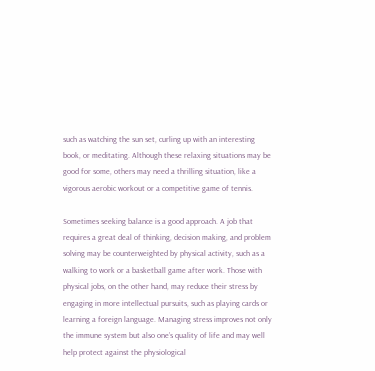such as watching the sun set, curling up with an interesting book, or meditating. Although these relaxing situations may be good for some, others may need a thrilling situation, like a vigorous aerobic workout or a competitive game of tennis.

Sometimes seeking balance is a good approach. A job that requires a great deal of thinking, decision making, and problem solving may be counterweighted by physical activity, such as a walking to work or a basketball game after work. Those with physical jobs, on the other hand, may reduce their stress by engaging in more intellectual pursuits, such as playing cards or learning a foreign language. Managing stress improves not only the immune system but also one’s quality of life and may well help protect against the physiological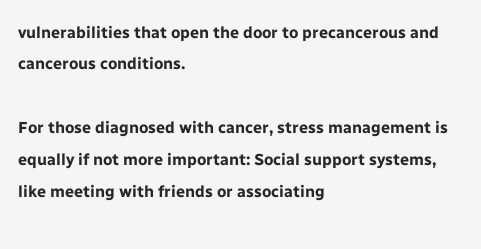vulnerabilities that open the door to precancerous and cancerous conditions.

For those diagnosed with cancer, stress management is equally if not more important: Social support systems, like meeting with friends or associating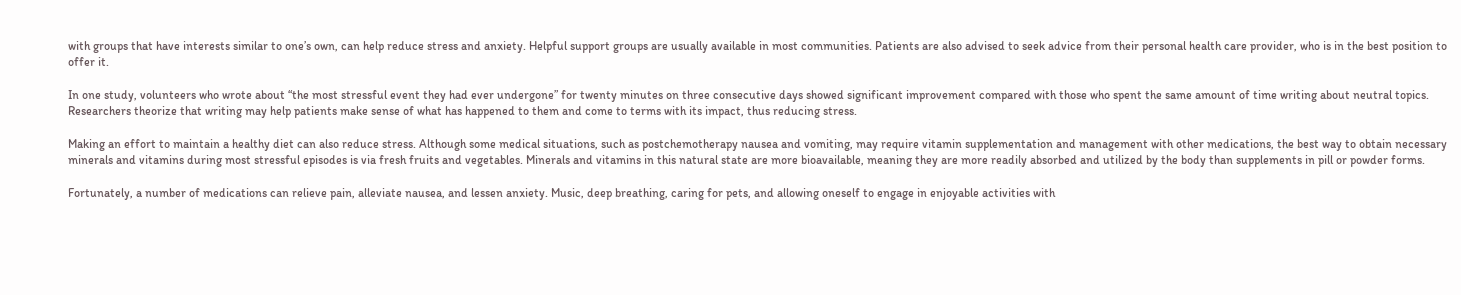with groups that have interests similar to one’s own, can help reduce stress and anxiety. Helpful support groups are usually available in most communities. Patients are also advised to seek advice from their personal health care provider, who is in the best position to offer it.

In one study, volunteers who wrote about “the most stressful event they had ever undergone” for twenty minutes on three consecutive days showed significant improvement compared with those who spent the same amount of time writing about neutral topics. Researchers theorize that writing may help patients make sense of what has happened to them and come to terms with its impact, thus reducing stress.

Making an effort to maintain a healthy diet can also reduce stress. Although some medical situations, such as postchemotherapy nausea and vomiting, may require vitamin supplementation and management with other medications, the best way to obtain necessary minerals and vitamins during most stressful episodes is via fresh fruits and vegetables. Minerals and vitamins in this natural state are more bioavailable, meaning they are more readily absorbed and utilized by the body than supplements in pill or powder forms.

Fortunately, a number of medications can relieve pain, alleviate nausea, and lessen anxiety. Music, deep breathing, caring for pets, and allowing oneself to engage in enjoyable activities with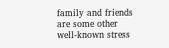family and friends are some other well-known stress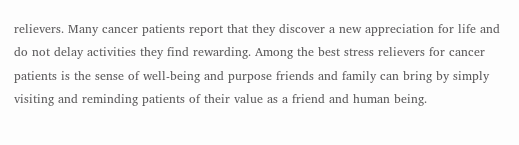relievers. Many cancer patients report that they discover a new appreciation for life and do not delay activities they find rewarding. Among the best stress relievers for cancer patients is the sense of well-being and purpose friends and family can bring by simply visiting and reminding patients of their value as a friend and human being.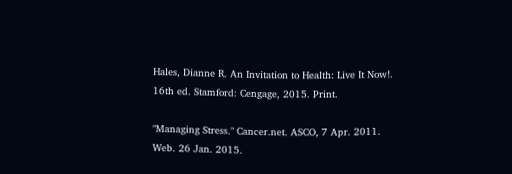Hales, Dianne R. An Invitation to Health: Live It Now!. 16th ed. Stamford: Cengage, 2015. Print.

"Managing Stress." Cancer.net. ASCO, 7 Apr. 2011. Web. 26 Jan. 2015.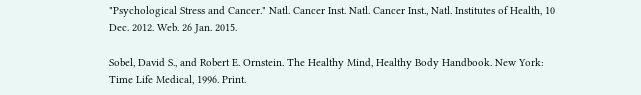"Psychological Stress and Cancer." Natl. Cancer Inst. Natl. Cancer Inst., Natl. Institutes of Health, 10 Dec. 2012. Web. 26 Jan. 2015.

Sobel, David S., and Robert E. Ornstein. The Healthy Mind, Healthy Body Handbook. New York: Time Life Medical, 1996. Print.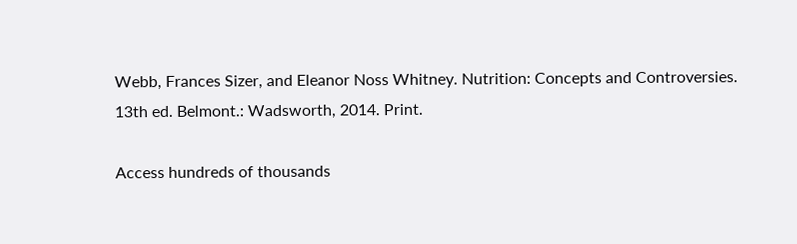Webb, Frances Sizer, and Eleanor Noss Whitney. Nutrition: Concepts and Controversies. 13th ed. Belmont.: Wadsworth, 2014. Print.

Access hundreds of thousands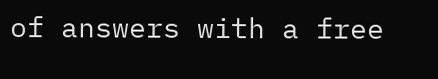of answers with a free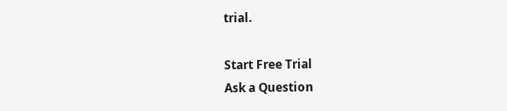trial.

Start Free Trial
Ask a Question